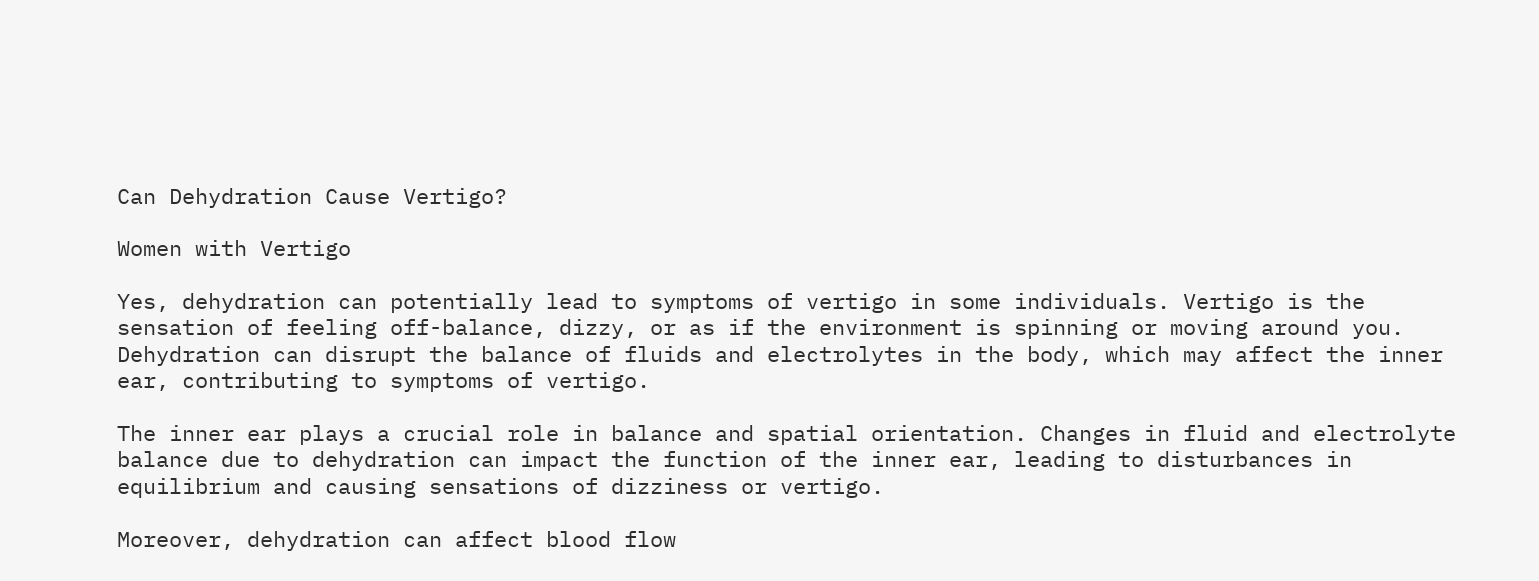Can Dehydration Cause Vertigo?

Women with Vertigo

Yes, dehydration can potentially lead to symptoms of vertigo in some individuals. Vertigo is the sensation of feeling off-balance, dizzy, or as if the environment is spinning or moving around you. Dehydration can disrupt the balance of fluids and electrolytes in the body, which may affect the inner ear, contributing to symptoms of vertigo.

The inner ear plays a crucial role in balance and spatial orientation. Changes in fluid and electrolyte balance due to dehydration can impact the function of the inner ear, leading to disturbances in equilibrium and causing sensations of dizziness or vertigo.

Moreover, dehydration can affect blood flow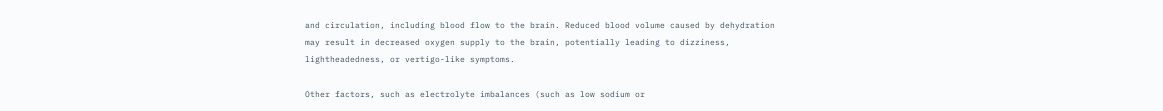and circulation, including blood flow to the brain. Reduced blood volume caused by dehydration may result in decreased oxygen supply to the brain, potentially leading to dizziness, lightheadedness, or vertigo-like symptoms.

Other factors, such as electrolyte imbalances (such as low sodium or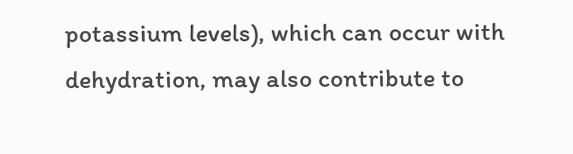potassium levels), which can occur with dehydration, may also contribute to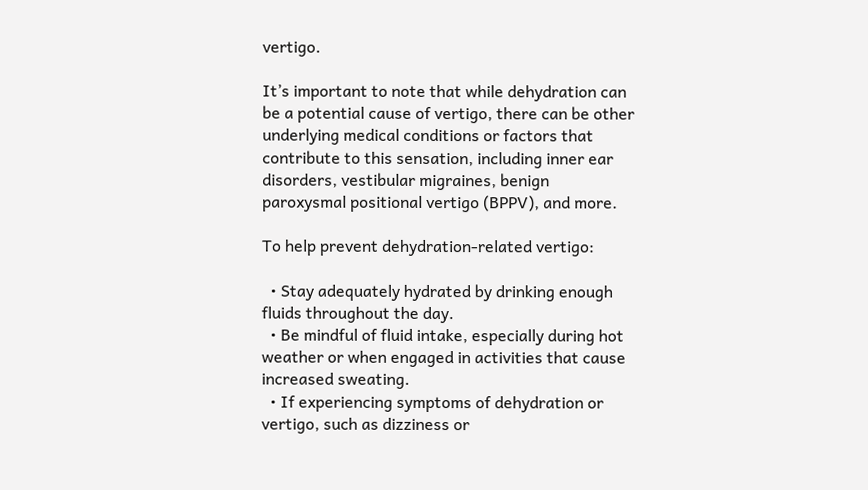vertigo.

It’s important to note that while dehydration can be a potential cause of vertigo, there can be other underlying medical conditions or factors that contribute to this sensation, including inner ear disorders, vestibular migraines, benign paroxysmal positional vertigo (BPPV), and more.

To help prevent dehydration-related vertigo:

  • Stay adequately hydrated by drinking enough fluids throughout the day.
  • Be mindful of fluid intake, especially during hot weather or when engaged in activities that cause increased sweating.
  • If experiencing symptoms of dehydration or vertigo, such as dizziness or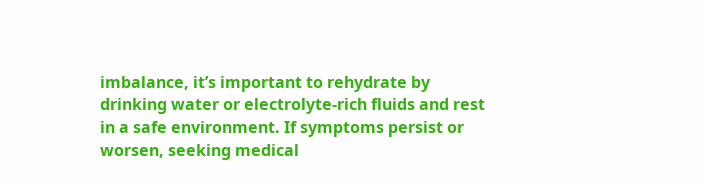imbalance, it’s important to rehydrate by drinking water or electrolyte-rich fluids and rest in a safe environment. If symptoms persist or worsen, seeking medical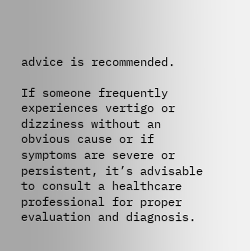advice is recommended.

If someone frequently experiences vertigo or dizziness without an obvious cause or if symptoms are severe or persistent, it’s advisable to consult a healthcare professional for proper evaluation and diagnosis.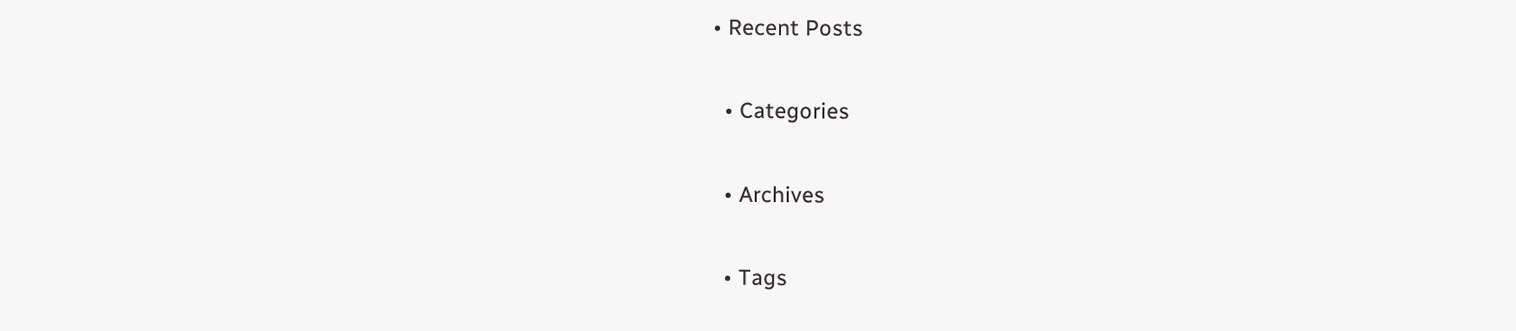• Recent Posts

  • Categories

  • Archives

  • Tags